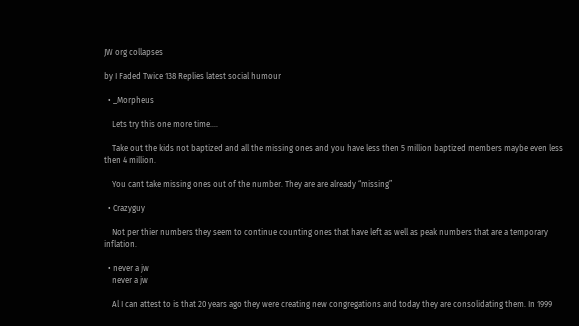JW org collapses

by I Faded Twice 138 Replies latest social humour

  • _Morpheus

    Lets try this one more time....

    Take out the kids not baptized and all the missing ones and you have less then 5 million baptized members maybe even less then 4 million.

    You cant take missing ones out of the number. They are are already “missing”

  • Crazyguy

    Not per thier numbers they seem to continue counting ones that have left as well as peak numbers that are a temporary inflation.

  • never a jw
    never a jw

    Al I can attest to is that 20 years ago they were creating new congregations and today they are consolidating them. In 1999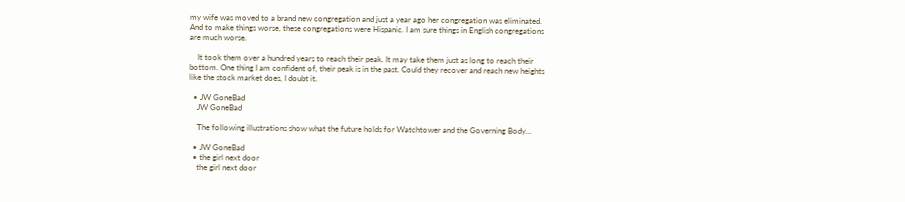my wife was moved to a brand new congregation and just a year ago her congregation was eliminated. And to make things worse, these congregations were Hispanic. I am sure things in English congregations are much worse.

    It took them over a hundred years to reach their peak. It may take them just as long to reach their bottom. One thing I am confident of, their peak is in the past. Could they recover and reach new heights like the stock market does, I doubt it.

  • JW GoneBad
    JW GoneBad

    The following illustrations show what the future holds for Watchtower and the Governing Body...

  • JW GoneBad
  • the girl next door
    the girl next door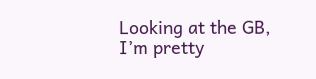Looking at the GB, I’m pretty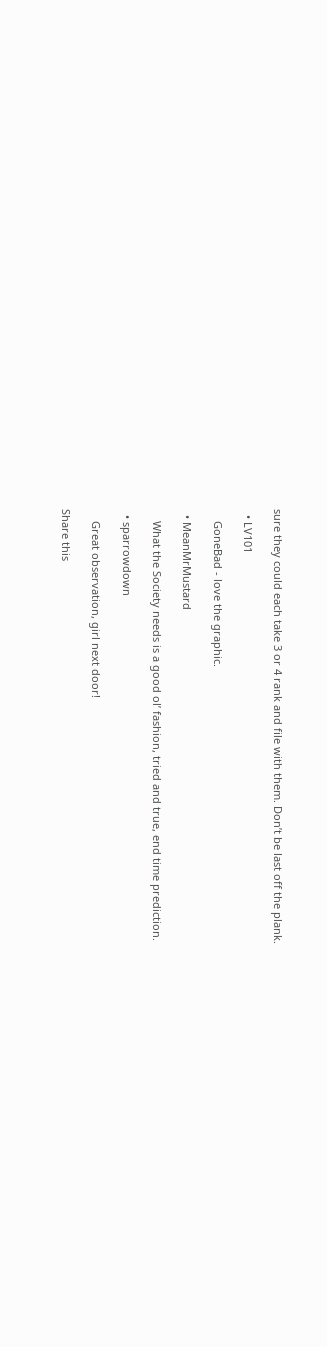sure they could each take 3 or 4 rank and file with them. Don’t be last off the plank.

  • LV101

    GoneBad - love the graphic.

  • MeanMrMustard

    What the Society needs is a good ol’ fashion, tried and true, end time prediction.

  • sparrowdown

    Great observation, girl next door!

Share this